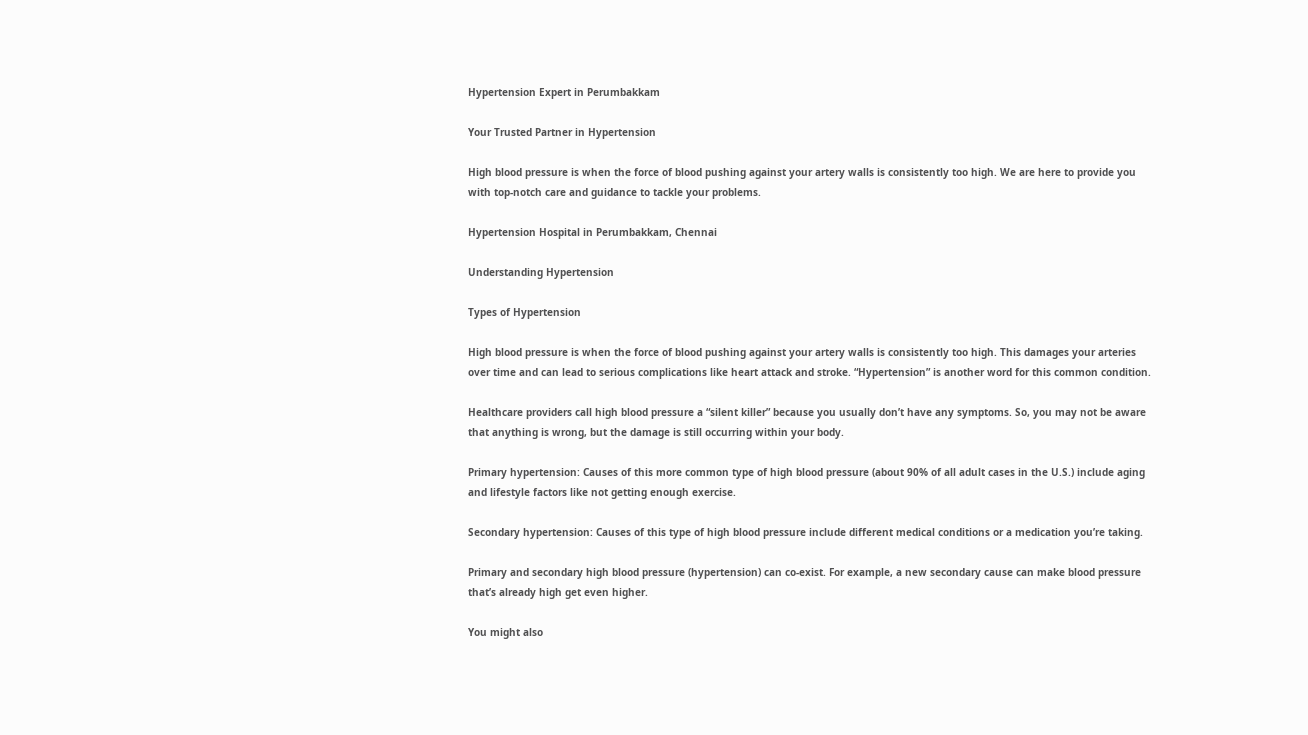Hypertension Expert in Perumbakkam

Your Trusted Partner in Hypertension

High blood pressure is when the force of blood pushing against your artery walls is consistently too high. We are here to provide you with top-notch care and guidance to tackle your problems.

Hypertension Hospital in Perumbakkam, Chennai

Understanding Hypertension

Types of Hypertension

High blood pressure is when the force of blood pushing against your artery walls is consistently too high. This damages your arteries over time and can lead to serious complications like heart attack and stroke. “Hypertension” is another word for this common condition.

Healthcare providers call high blood pressure a “silent killer” because you usually don’t have any symptoms. So, you may not be aware that anything is wrong, but the damage is still occurring within your body.

Primary hypertension: Causes of this more common type of high blood pressure (about 90% of all adult cases in the U.S.) include aging and lifestyle factors like not getting enough exercise.

Secondary hypertension: Causes of this type of high blood pressure include different medical conditions or a medication you’re taking.

Primary and secondary high blood pressure (hypertension) can co-exist. For example, a new secondary cause can make blood pressure that’s already high get even higher.

You might also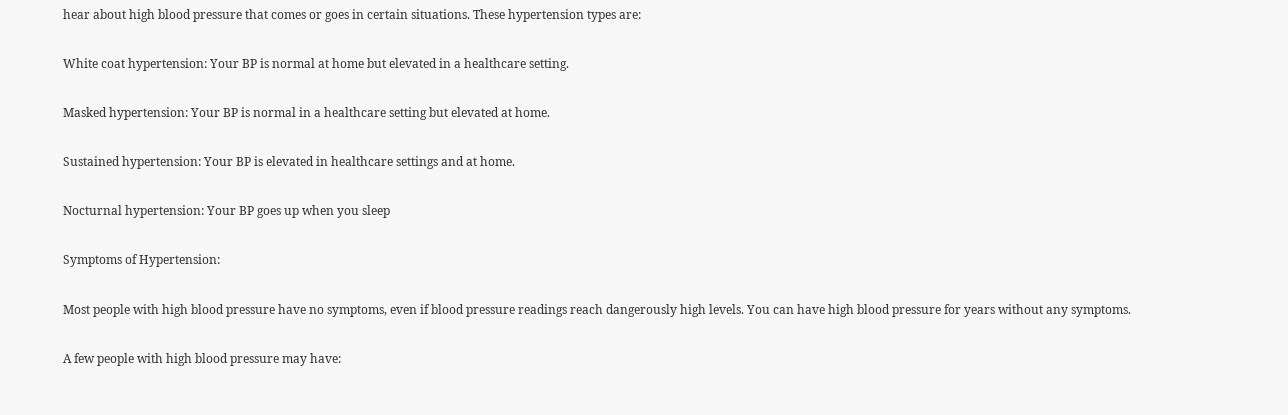hear about high blood pressure that comes or goes in certain situations. These hypertension types are:

White coat hypertension: Your BP is normal at home but elevated in a healthcare setting.

Masked hypertension: Your BP is normal in a healthcare setting but elevated at home.

Sustained hypertension: Your BP is elevated in healthcare settings and at home.

Nocturnal hypertension: Your BP goes up when you sleep

Symptoms of Hypertension:

Most people with high blood pressure have no symptoms, even if blood pressure readings reach dangerously high levels. You can have high blood pressure for years without any symptoms.

A few people with high blood pressure may have: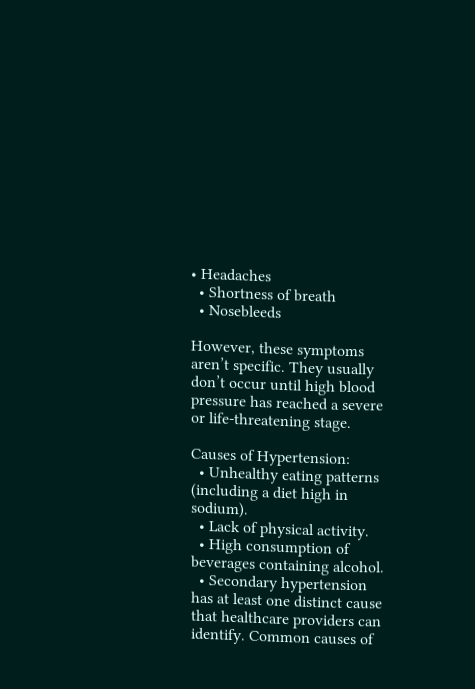• Headaches
  • Shortness of breath
  • Nosebleeds

However, these symptoms aren’t specific. They usually don’t occur until high blood pressure has reached a severe or life-threatening stage.

Causes of Hypertension:
  • Unhealthy eating patterns (including a diet high in sodium).
  • Lack of physical activity.
  • High consumption of beverages containing alcohol.
  • Secondary hypertension has at least one distinct cause that healthcare providers can identify. Common causes of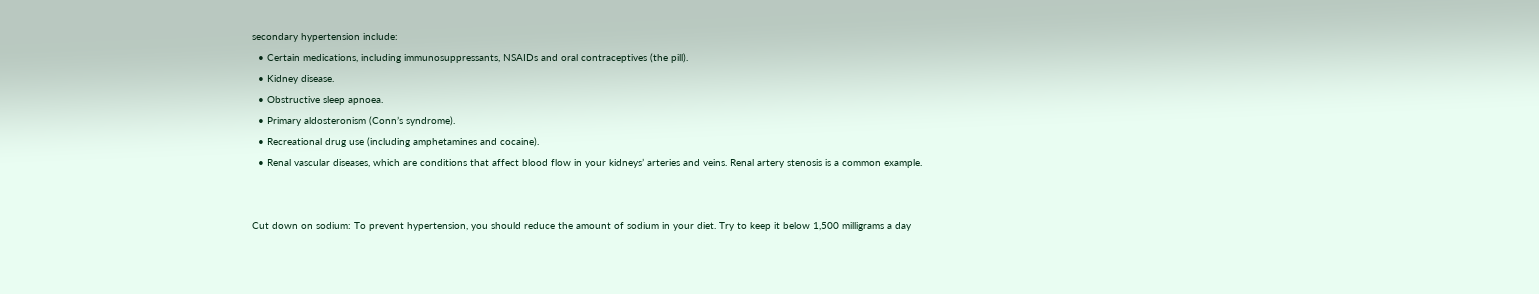secondary hypertension include:
  • Certain medications, including immunosuppressants, NSAIDs and oral contraceptives (the pill).
  • Kidney disease.
  • Obstructive sleep apnoea.
  • Primary aldosteronism (Conn’s syndrome).
  • Recreational drug use (including amphetamines and cocaine).
  • Renal vascular diseases, which are conditions that affect blood flow in your kidneys’ arteries and veins. Renal artery stenosis is a common example.


Cut down on sodium: To prevent hypertension, you should reduce the amount of sodium in your diet. Try to keep it below 1,500 milligrams a day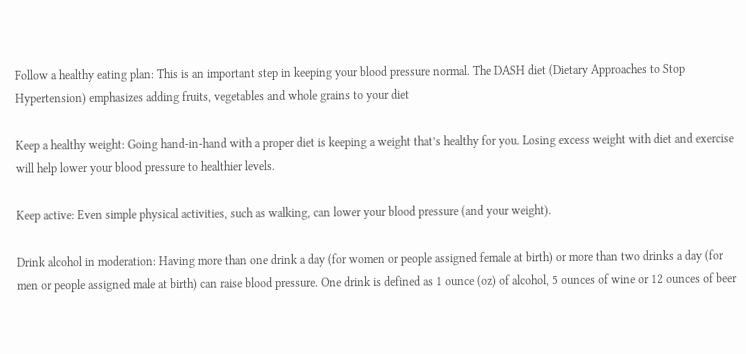Follow a healthy eating plan: This is an important step in keeping your blood pressure normal. The DASH diet (Dietary Approaches to Stop Hypertension) emphasizes adding fruits, vegetables and whole grains to your diet

Keep a healthy weight: Going hand-in-hand with a proper diet is keeping a weight that’s healthy for you. Losing excess weight with diet and exercise will help lower your blood pressure to healthier levels.

Keep active: Even simple physical activities, such as walking, can lower your blood pressure (and your weight).

Drink alcohol in moderation: Having more than one drink a day (for women or people assigned female at birth) or more than two drinks a day (for men or people assigned male at birth) can raise blood pressure. One drink is defined as 1 ounce (oz) of alcohol, 5 ounces of wine or 12 ounces of beer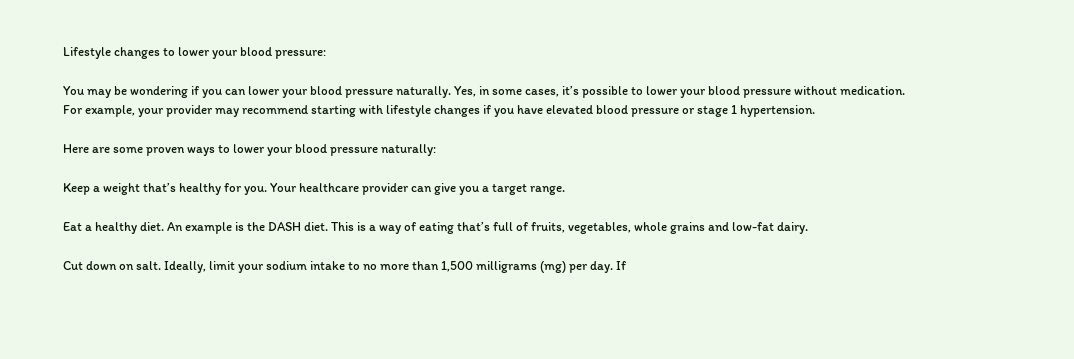Lifestyle changes to lower your blood pressure:

You may be wondering if you can lower your blood pressure naturally. Yes, in some cases, it’s possible to lower your blood pressure without medication. For example, your provider may recommend starting with lifestyle changes if you have elevated blood pressure or stage 1 hypertension.

Here are some proven ways to lower your blood pressure naturally:

Keep a weight that’s healthy for you. Your healthcare provider can give you a target range.

Eat a healthy diet. An example is the DASH diet. This is a way of eating that’s full of fruits, vegetables, whole grains and low-fat dairy.

Cut down on salt. Ideally, limit your sodium intake to no more than 1,500 milligrams (mg) per day. If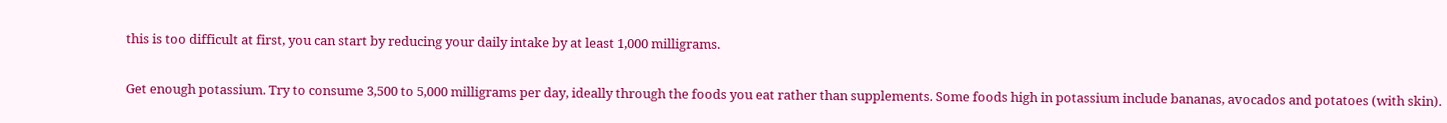this is too difficult at first, you can start by reducing your daily intake by at least 1,000 milligrams.

Get enough potassium. Try to consume 3,500 to 5,000 milligrams per day, ideally through the foods you eat rather than supplements. Some foods high in potassium include bananas, avocados and potatoes (with skin).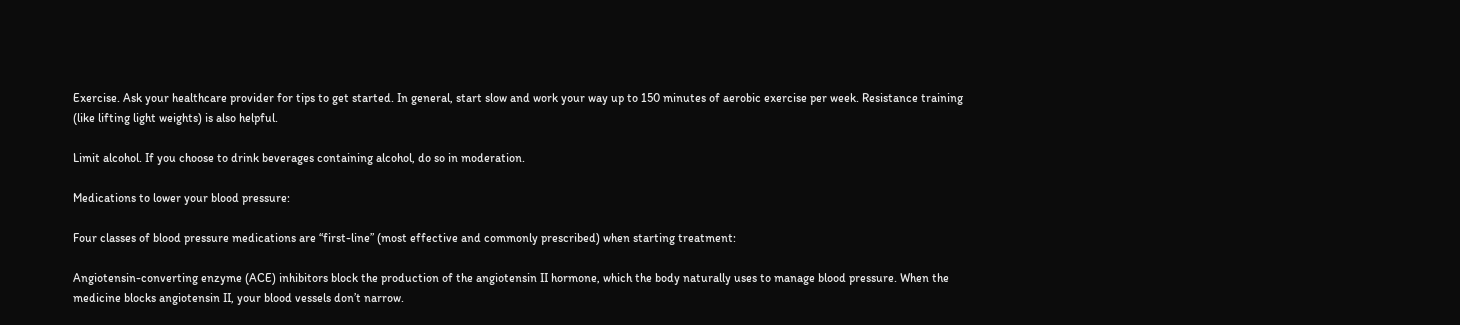Exercise. Ask your healthcare provider for tips to get started. In general, start slow and work your way up to 150 minutes of aerobic exercise per week. Resistance training (like lifting light weights) is also helpful.

Limit alcohol. If you choose to drink beverages containing alcohol, do so in moderation.

Medications to lower your blood pressure:

Four classes of blood pressure medications are “first-line” (most effective and commonly prescribed) when starting treatment:

Angiotensin-converting enzyme (ACE) inhibitors block the production of the angiotensin II hormone, which the body naturally uses to manage blood pressure. When the medicine blocks angiotensin II, your blood vessels don’t narrow.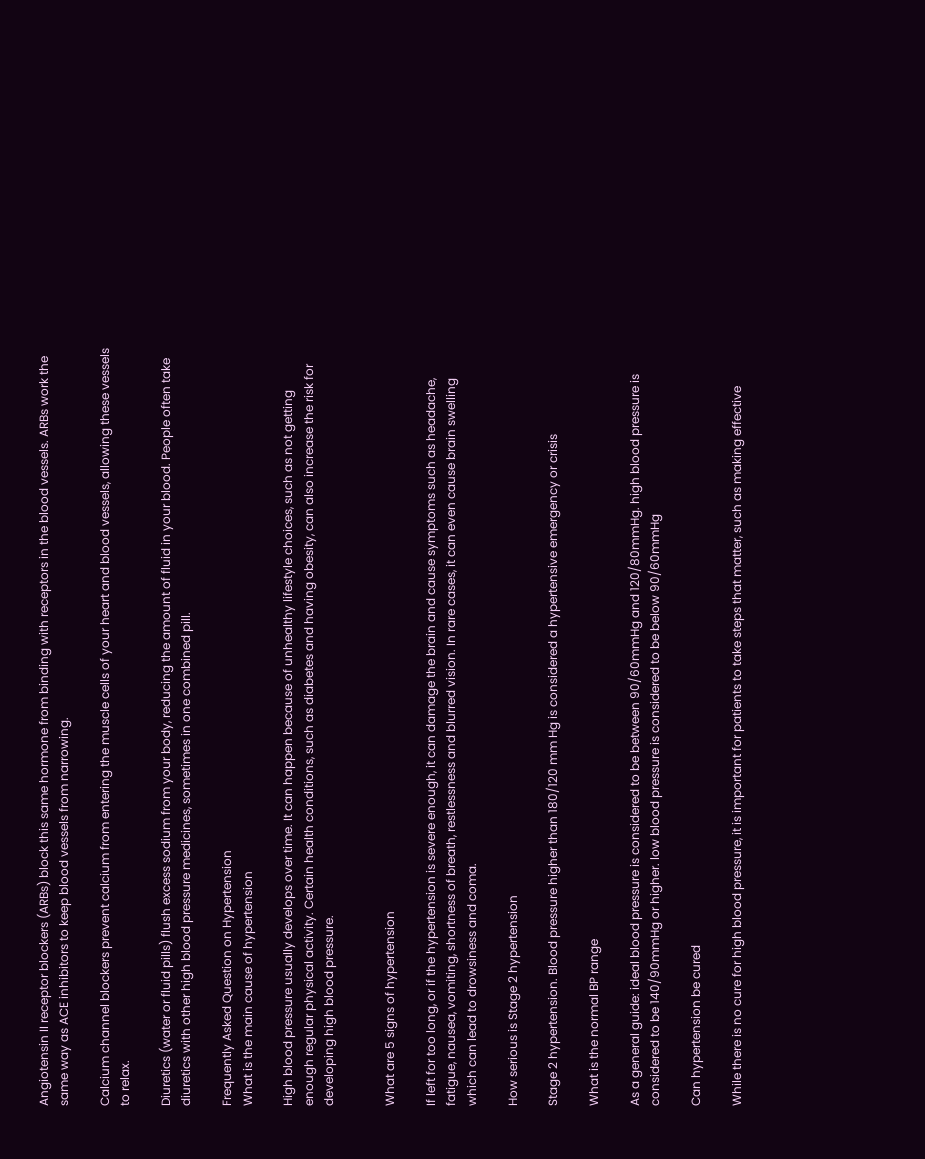Angiotensin II receptor blockers (ARBs) block this same hormone from binding with receptors in the blood vessels. ARBs work the same way as ACE inhibitors to keep blood vessels from narrowing.

Calcium channel blockers prevent calcium from entering the muscle cells of your heart and blood vessels, allowing these vessels to relax.

Diuretics (water or fluid pills) flush excess sodium from your body, reducing the amount of fluid in your blood. People often take diuretics with other high blood pressure medicines, sometimes in one combined pill.

Frequently Asked Question on Hypertension
What is the main cause of hypertension

High blood pressure usually develops over time. It can happen because of unhealthy lifestyle choices, such as not getting enough regular physical activity. Certain health conditions, such as diabetes and having obesity, can also increase the risk for developing high blood pressure.


What are 5 signs of hypertension

If left for too long, or if the hypertension is severe enough, it can damage the brain and cause symptoms such as headache, fatigue, nausea, vomiting, shortness of breath, restlessness and blurred vision. In rare cases, it can even cause brain swelling which can lead to drowsiness and coma.

How serious is Stage 2 hypertension

Stage 2 hypertension. Blood pressure higher than 180/120 mm Hg is considered a hypertensive emergency or crisis

What is the normal BP range

As a general guide: ideal blood pressure is considered to be between 90/60mmHg and 120/80mmHg. high blood pressure is considered to be 140/90mmHg or higher. low blood pressure is considered to be below 90/60mmHg

Can hypertension be cured

While there is no cure for high blood pressure, it is important for patients to take steps that matter, such as making effective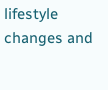lifestyle changes and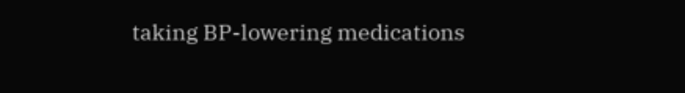taking BP-lowering medications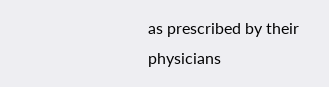as prescribed by their physicians